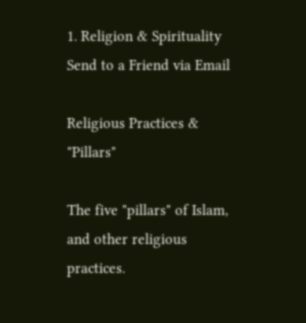1. Religion & Spirituality
Send to a Friend via Email

Religious Practices & "Pillars"

The five "pillars" of Islam, and other religious practices.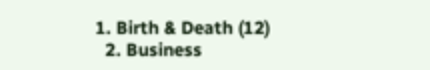1. Birth & Death (12)
  2. Business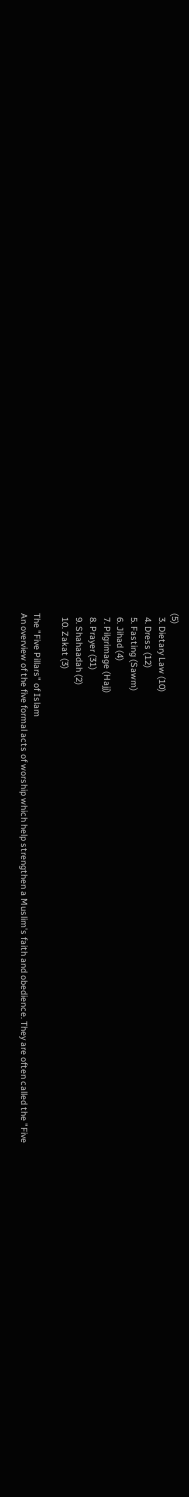(5)
  3. Dietary Law (10)
  4. Dress (12)
  5. Fasting (Sawm)
  6. Jihad (4)
  7. Pilgrimage (Hajj)
  8. Prayer (31)
  9. Shahaadah (2)
  10. Zakat (3)

The "Five Pillars" of Islam
An overview of the five formal acts of worship which help strengthen a Muslim's faith and obedience. They are often called the "Five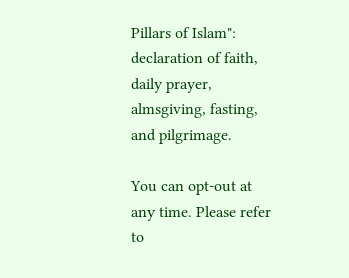Pillars of Islam": declaration of faith, daily prayer, almsgiving, fasting, and pilgrimage.

You can opt-out at any time. Please refer to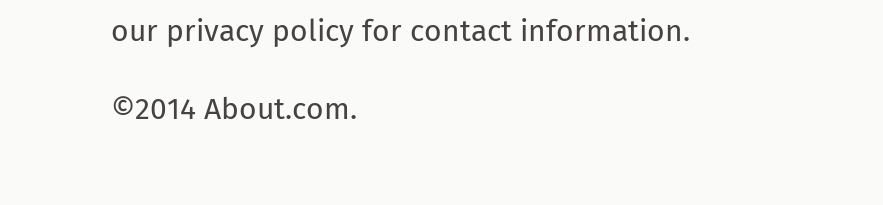our privacy policy for contact information.

©2014 About.com.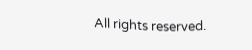All rights reserved.